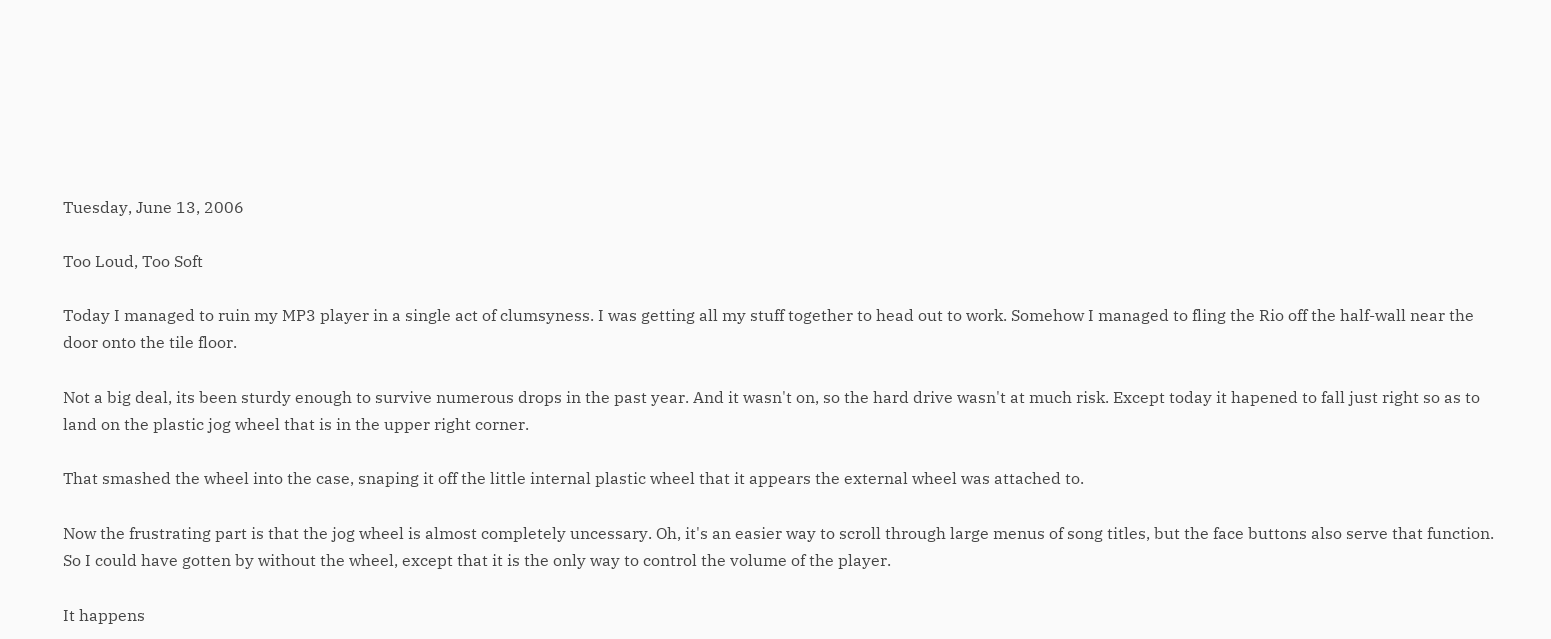Tuesday, June 13, 2006

Too Loud, Too Soft

Today I managed to ruin my MP3 player in a single act of clumsyness. I was getting all my stuff together to head out to work. Somehow I managed to fling the Rio off the half-wall near the door onto the tile floor.

Not a big deal, its been sturdy enough to survive numerous drops in the past year. And it wasn't on, so the hard drive wasn't at much risk. Except today it hapened to fall just right so as to land on the plastic jog wheel that is in the upper right corner.

That smashed the wheel into the case, snaping it off the little internal plastic wheel that it appears the external wheel was attached to.

Now the frustrating part is that the jog wheel is almost completely uncessary. Oh, it's an easier way to scroll through large menus of song titles, but the face buttons also serve that function. So I could have gotten by without the wheel, except that it is the only way to control the volume of the player.

It happens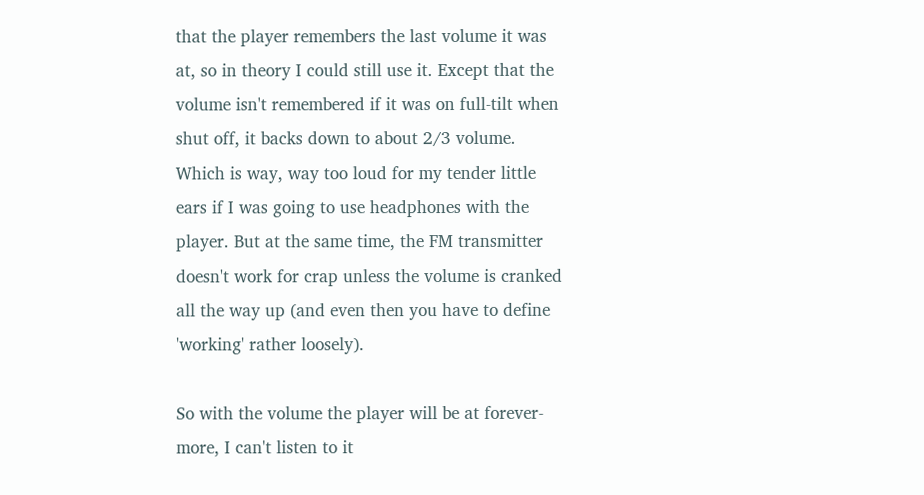that the player remembers the last volume it was at, so in theory I could still use it. Except that the volume isn't remembered if it was on full-tilt when shut off, it backs down to about 2/3 volume. Which is way, way too loud for my tender little ears if I was going to use headphones with the player. But at the same time, the FM transmitter doesn't work for crap unless the volume is cranked all the way up (and even then you have to define 'working' rather loosely).

So with the volume the player will be at forever-more, I can't listen to it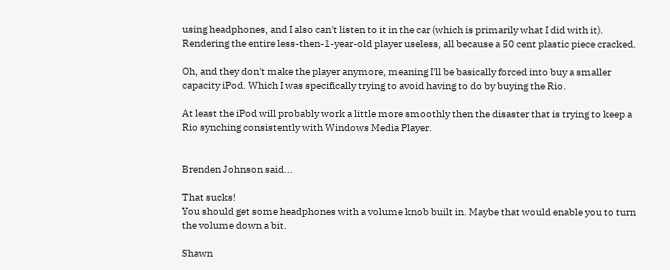using headphones, and I also can't listen to it in the car (which is primarily what I did with it). Rendering the entire less-then-1-year-old player useless, all because a 50 cent plastic piece cracked.

Oh, and they don't make the player anymore, meaning I'll be basically forced into buy a smaller capacity iPod. Which I was specifically trying to avoid having to do by buying the Rio.

At least the iPod will probably work a little more smoothly then the disaster that is trying to keep a Rio synching consistently with Windows Media Player.


Brenden Johnson said...

That sucks!
You should get some headphones with a volume knob built in. Maybe that would enable you to turn the volume down a bit.

Shawn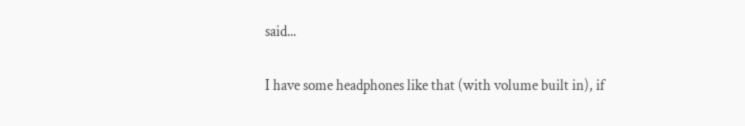said...

I have some headphones like that (with volume built in), if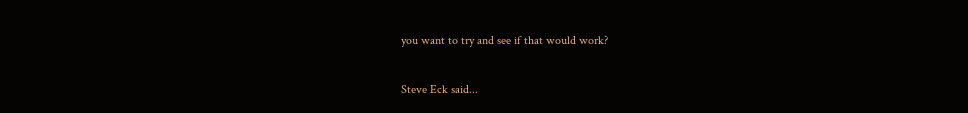you want to try and see if that would work?

Steve Eck said...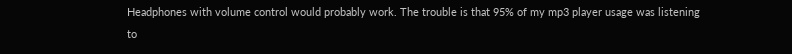Headphones with volume control would probably work. The trouble is that 95% of my mp3 player usage was listening to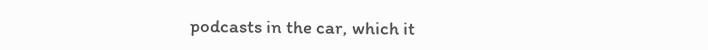podcasts in the car, which it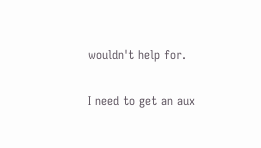wouldn't help for.

I need to get an aux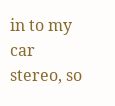in to my car stereo, so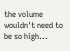the volume wouldn't need to be so high...